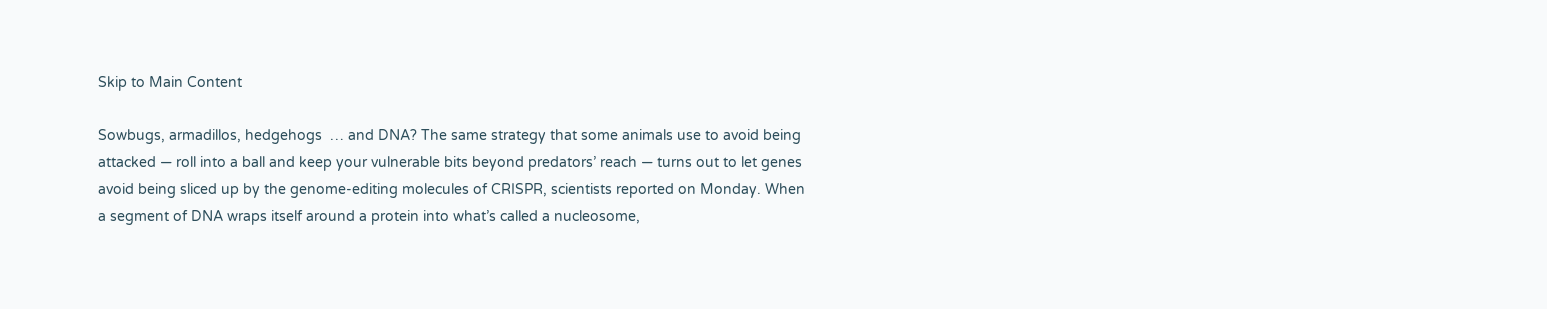Skip to Main Content

Sowbugs, armadillos, hedgehogs  … and DNA? The same strategy that some animals use to avoid being attacked — roll into a ball and keep your vulnerable bits beyond predators’ reach — turns out to let genes avoid being sliced up by the genome-editing molecules of CRISPR, scientists reported on Monday. When a segment of DNA wraps itself around a protein into what’s called a nucleosome,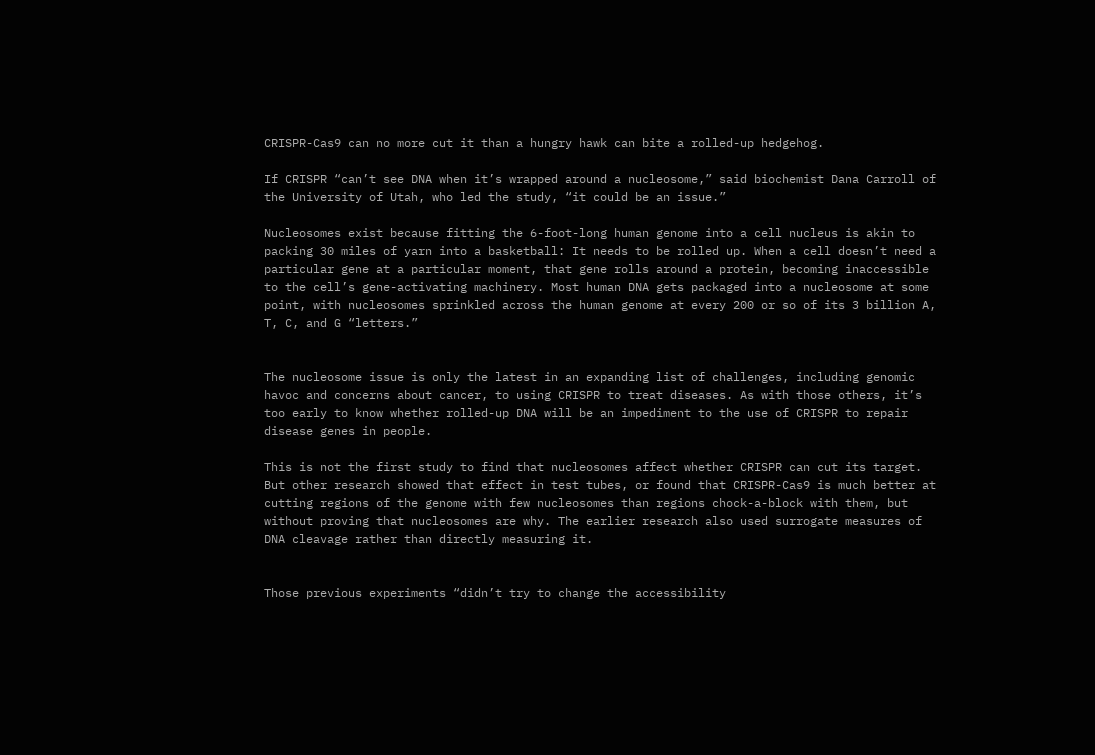CRISPR-Cas9 can no more cut it than a hungry hawk can bite a rolled-up hedgehog.

If CRISPR “can’t see DNA when it’s wrapped around a nucleosome,” said biochemist Dana Carroll of the University of Utah, who led the study, “it could be an issue.”

Nucleosomes exist because fitting the 6-foot-long human genome into a cell nucleus is akin to packing 30 miles of yarn into a basketball: It needs to be rolled up. When a cell doesn’t need a particular gene at a particular moment, that gene rolls around a protein, becoming inaccessible to the cell’s gene-activating machinery. Most human DNA gets packaged into a nucleosome at some point, with nucleosomes sprinkled across the human genome at every 200 or so of its 3 billion A, T, C, and G “letters.”


The nucleosome issue is only the latest in an expanding list of challenges, including genomic havoc and concerns about cancer, to using CRISPR to treat diseases. As with those others, it’s too early to know whether rolled-up DNA will be an impediment to the use of CRISPR to repair disease genes in people.

This is not the first study to find that nucleosomes affect whether CRISPR can cut its target. But other research showed that effect in test tubes, or found that CRISPR-Cas9 is much better at cutting regions of the genome with few nucleosomes than regions chock-a-block with them, but without proving that nucleosomes are why. The earlier research also used surrogate measures of DNA cleavage rather than directly measuring it.


Those previous experiments “didn’t try to change the accessibility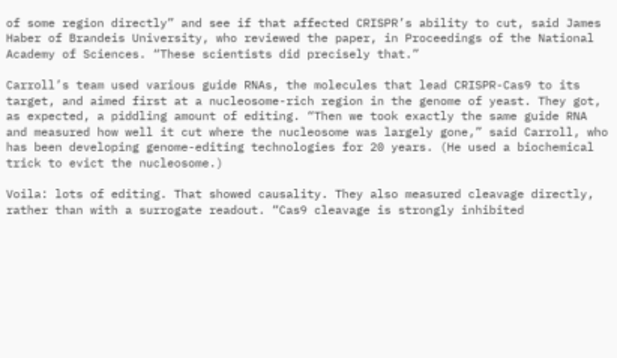of some region directly” and see if that affected CRISPR’s ability to cut, said James Haber of Brandeis University, who reviewed the paper, in Proceedings of the National Academy of Sciences. “These scientists did precisely that.”

Carroll’s team used various guide RNAs, the molecules that lead CRISPR-Cas9 to its target, and aimed first at a nucleosome-rich region in the genome of yeast. They got, as expected, a piddling amount of editing. “Then we took exactly the same guide RNA and measured how well it cut where the nucleosome was largely gone,” said Carroll, who has been developing genome-editing technologies for 20 years. (He used a biochemical trick to evict the nucleosome.)

Voila: lots of editing. That showed causality. They also measured cleavage directly, rather than with a surrogate readout. “Cas9 cleavage is strongly inhibited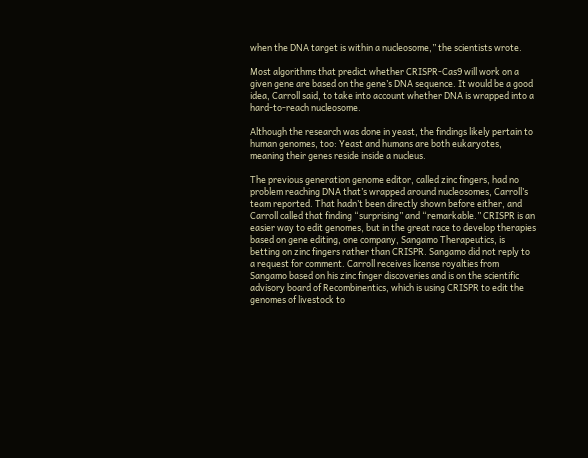when the DNA target is within a nucleosome,” the scientists wrote.

Most algorithms that predict whether CRISPR-Cas9 will work on a given gene are based on the gene’s DNA sequence. It would be a good idea, Carroll said, to take into account whether DNA is wrapped into a hard-to-reach nucleosome.

Although the research was done in yeast, the findings likely pertain to human genomes, too: Yeast and humans are both eukaryotes, meaning their genes reside inside a nucleus.

The previous generation genome editor, called zinc fingers, had no problem reaching DNA that’s wrapped around nucleosomes, Carroll’s team reported. That hadn’t been directly shown before either, and Carroll called that finding “surprising” and “remarkable.” CRISPR is an easier way to edit genomes, but in the great race to develop therapies based on gene editing, one company, Sangamo Therapeutics, is betting on zinc fingers rather than CRISPR. Sangamo did not reply to a request for comment. Carroll receives license royalties from Sangamo based on his zinc finger discoveries and is on the scientific advisory board of Recombinentics, which is using CRISPR to edit the genomes of livestock to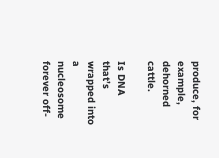produce, for example, dehorned cattle.

Is DNA that’s wrapped into a nucleosome forever off-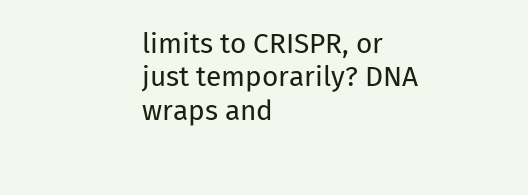limits to CRISPR, or just temporarily? DNA wraps and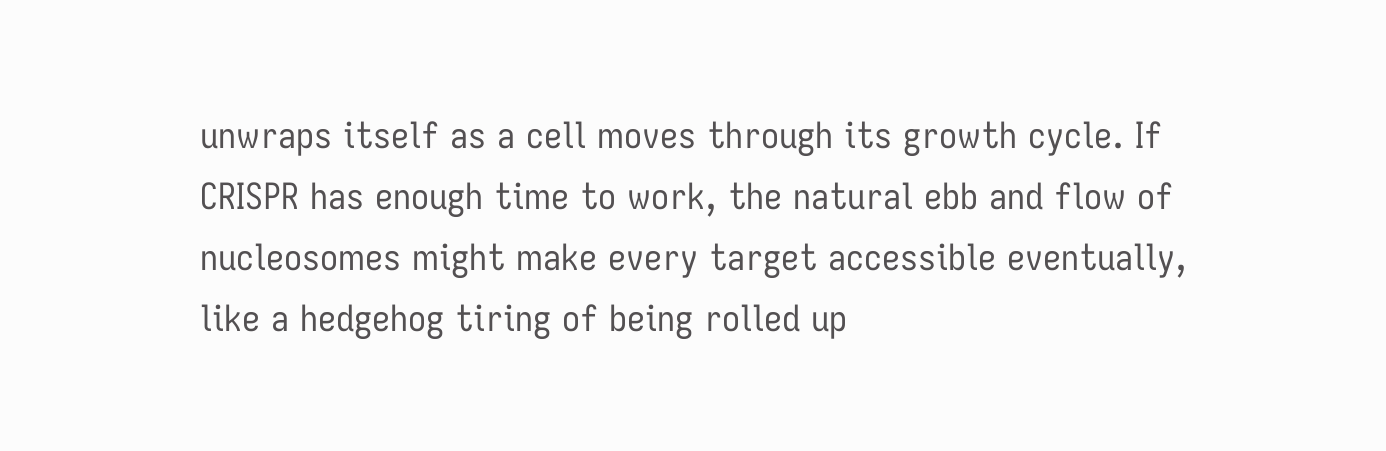unwraps itself as a cell moves through its growth cycle. If CRISPR has enough time to work, the natural ebb and flow of nucleosomes might make every target accessible eventually, like a hedgehog tiring of being rolled up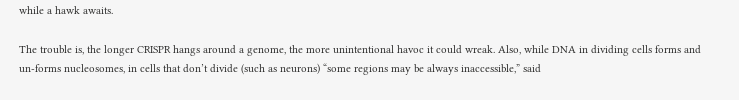while a hawk awaits.

The trouble is, the longer CRISPR hangs around a genome, the more unintentional havoc it could wreak. Also, while DNA in dividing cells forms and un-forms nucleosomes, in cells that don’t divide (such as neurons) “some regions may be always inaccessible,” said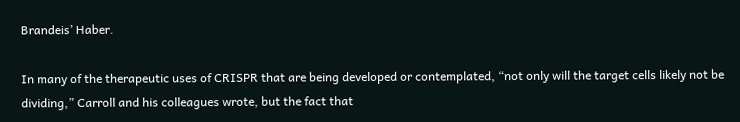Brandeis’ Haber.

In many of the therapeutic uses of CRISPR that are being developed or contemplated, “not only will the target cells likely not be dividing,” Carroll and his colleagues wrote, but the fact that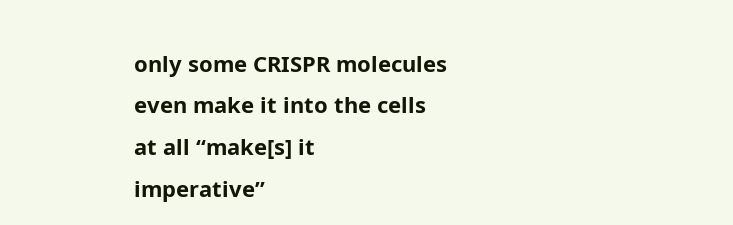only some CRISPR molecules even make it into the cells at all “make[s] it imperative”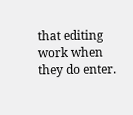that editing work when they do enter.